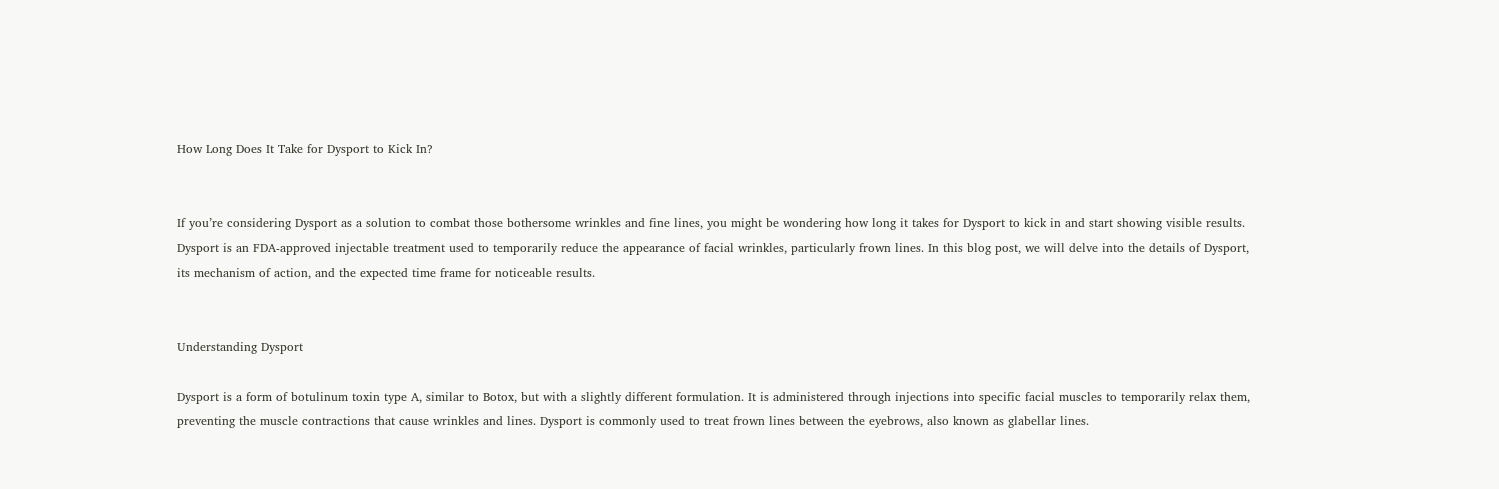How Long Does It Take for Dysport to Kick In?


If you’re considering Dysport as a solution to combat those bothersome wrinkles and fine lines, you might be wondering how long it takes for Dysport to kick in and start showing visible results. Dysport is an FDA-approved injectable treatment used to temporarily reduce the appearance of facial wrinkles, particularly frown lines. In this blog post, we will delve into the details of Dysport, its mechanism of action, and the expected time frame for noticeable results.


Understanding Dysport

Dysport is a form of botulinum toxin type A, similar to Botox, but with a slightly different formulation. It is administered through injections into specific facial muscles to temporarily relax them, preventing the muscle contractions that cause wrinkles and lines. Dysport is commonly used to treat frown lines between the eyebrows, also known as glabellar lines.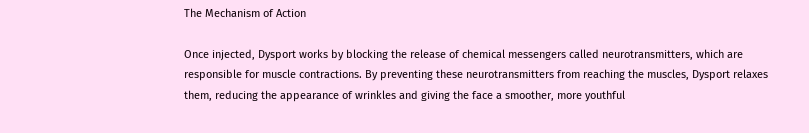The Mechanism of Action

Once injected, Dysport works by blocking the release of chemical messengers called neurotransmitters, which are responsible for muscle contractions. By preventing these neurotransmitters from reaching the muscles, Dysport relaxes them, reducing the appearance of wrinkles and giving the face a smoother, more youthful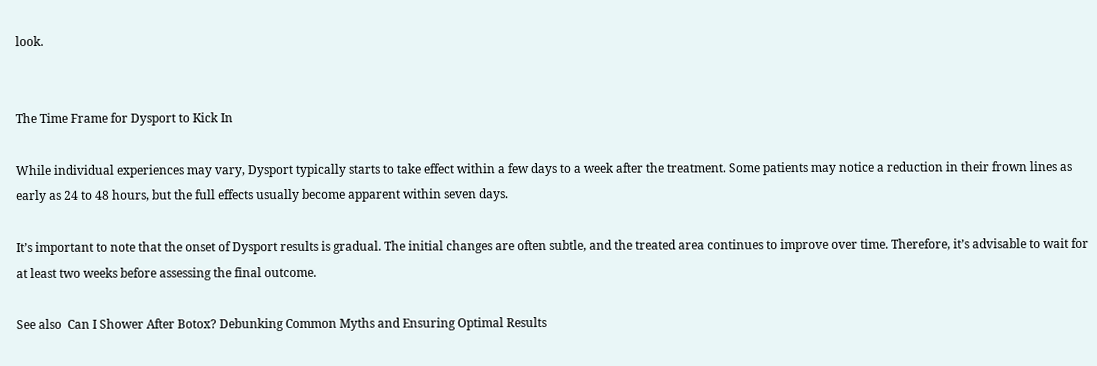look.


The Time Frame for Dysport to Kick In

While individual experiences may vary, Dysport typically starts to take effect within a few days to a week after the treatment. Some patients may notice a reduction in their frown lines as early as 24 to 48 hours, but the full effects usually become apparent within seven days.

It’s important to note that the onset of Dysport results is gradual. The initial changes are often subtle, and the treated area continues to improve over time. Therefore, it’s advisable to wait for at least two weeks before assessing the final outcome.

See also  Can I Shower After Botox? Debunking Common Myths and Ensuring Optimal Results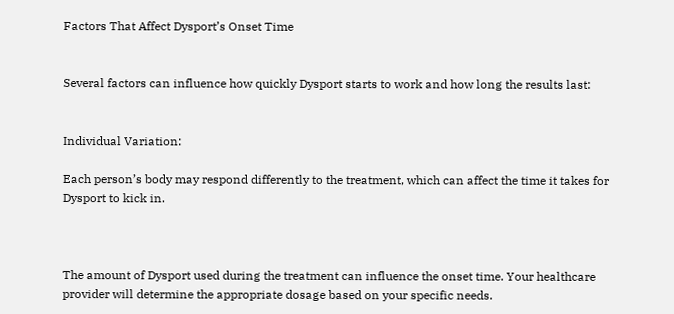Factors That Affect Dysport’s Onset Time


Several factors can influence how quickly Dysport starts to work and how long the results last:


Individual Variation:

Each person’s body may respond differently to the treatment, which can affect the time it takes for Dysport to kick in.



The amount of Dysport used during the treatment can influence the onset time. Your healthcare provider will determine the appropriate dosage based on your specific needs.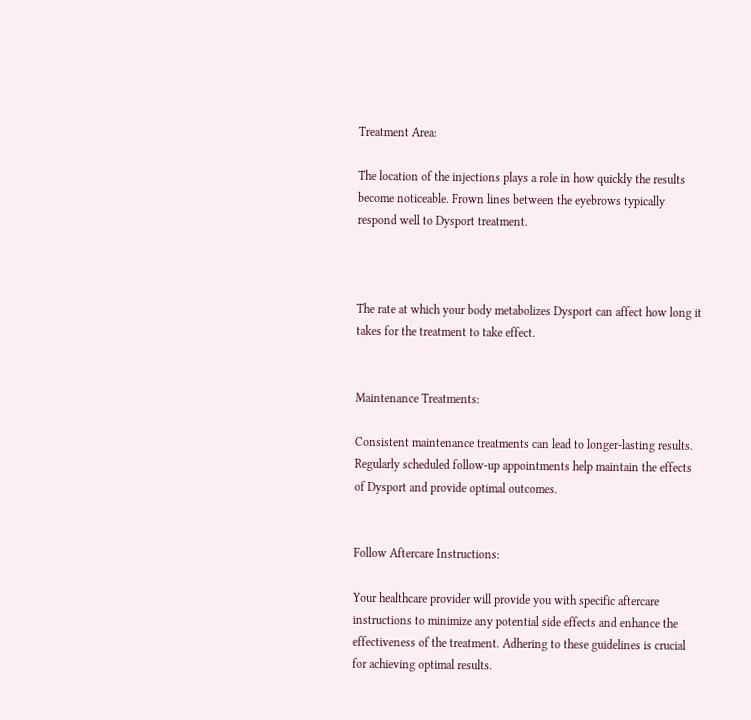Treatment Area:

The location of the injections plays a role in how quickly the results become noticeable. Frown lines between the eyebrows typically respond well to Dysport treatment.



The rate at which your body metabolizes Dysport can affect how long it takes for the treatment to take effect.


Maintenance Treatments:

Consistent maintenance treatments can lead to longer-lasting results. Regularly scheduled follow-up appointments help maintain the effects of Dysport and provide optimal outcomes.


Follow Aftercare Instructions:

Your healthcare provider will provide you with specific aftercare instructions to minimize any potential side effects and enhance the effectiveness of the treatment. Adhering to these guidelines is crucial for achieving optimal results.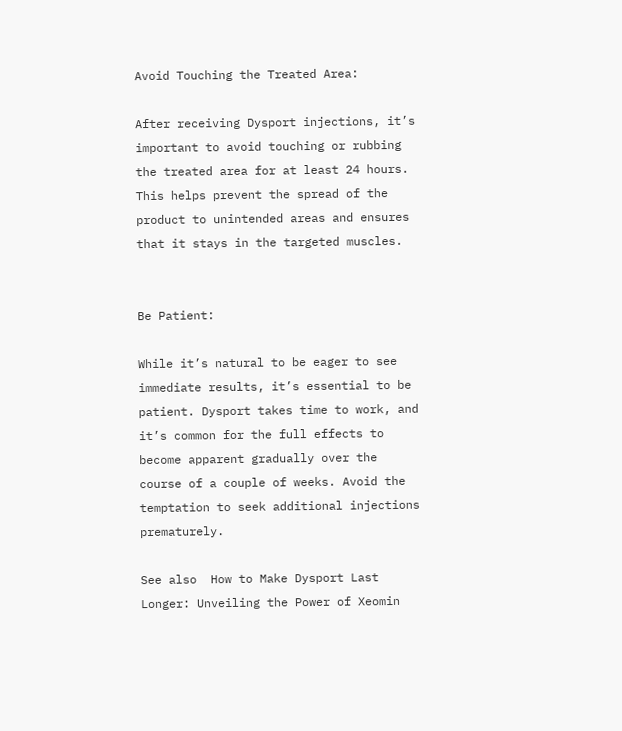Avoid Touching the Treated Area:

After receiving Dysport injections, it’s important to avoid touching or rubbing the treated area for at least 24 hours. This helps prevent the spread of the product to unintended areas and ensures that it stays in the targeted muscles.


Be Patient:

While it’s natural to be eager to see immediate results, it’s essential to be patient. Dysport takes time to work, and it’s common for the full effects to become apparent gradually over the course of a couple of weeks. Avoid the temptation to seek additional injections prematurely.

See also  How to Make Dysport Last Longer: Unveiling the Power of Xeomin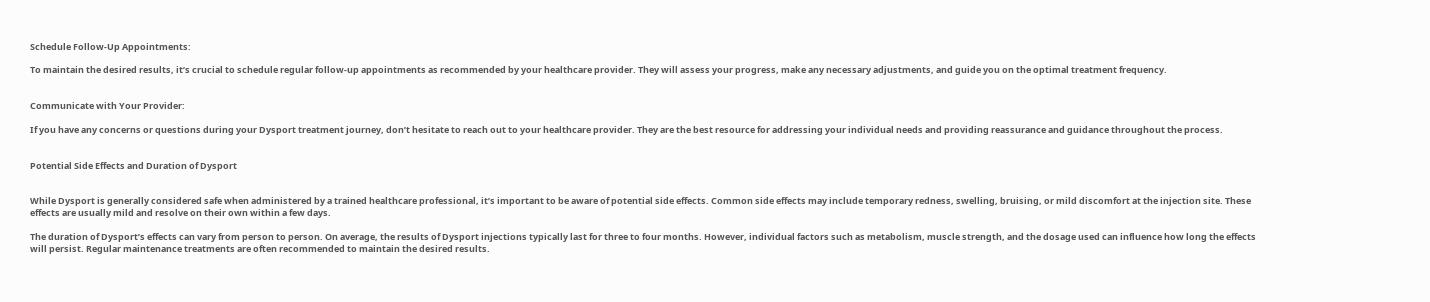Schedule Follow-Up Appointments:

To maintain the desired results, it’s crucial to schedule regular follow-up appointments as recommended by your healthcare provider. They will assess your progress, make any necessary adjustments, and guide you on the optimal treatment frequency.


Communicate with Your Provider:

If you have any concerns or questions during your Dysport treatment journey, don’t hesitate to reach out to your healthcare provider. They are the best resource for addressing your individual needs and providing reassurance and guidance throughout the process.


Potential Side Effects and Duration of Dysport


While Dysport is generally considered safe when administered by a trained healthcare professional, it’s important to be aware of potential side effects. Common side effects may include temporary redness, swelling, bruising, or mild discomfort at the injection site. These effects are usually mild and resolve on their own within a few days.

The duration of Dysport’s effects can vary from person to person. On average, the results of Dysport injections typically last for three to four months. However, individual factors such as metabolism, muscle strength, and the dosage used can influence how long the effects will persist. Regular maintenance treatments are often recommended to maintain the desired results.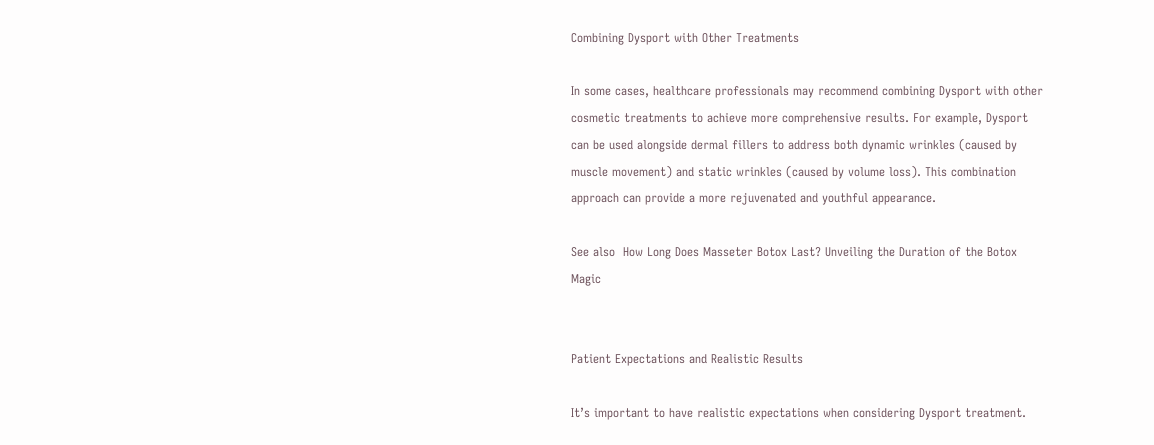Combining Dysport with Other Treatments

In some cases, healthcare professionals may recommend combining Dysport with other cosmetic treatments to achieve more comprehensive results. For example, Dysport can be used alongside dermal fillers to address both dynamic wrinkles (caused by muscle movement) and static wrinkles (caused by volume loss). This combination approach can provide a more rejuvenated and youthful appearance.

See also  How Long Does Masseter Botox Last? Unveiling the Duration of the Botox Magic


Patient Expectations and Realistic Results

It’s important to have realistic expectations when considering Dysport treatment.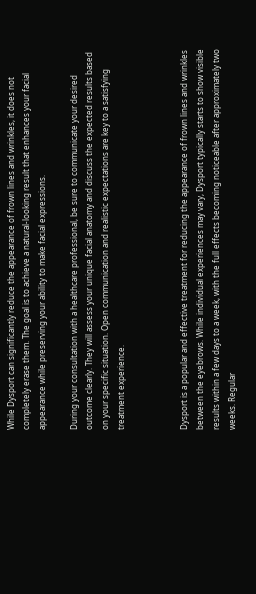While Dysport can significantly reduce the appearance of frown lines and wrinkles, it does not completely erase them. The goal is to achieve a natural-looking result that enhances your facial appearance while preserving your ability to make facial expressions.

During your consultation with a healthcare professional, be sure to communicate your desired outcome clearly. They will assess your unique facial anatomy and discuss the expected results based on your specific situation. Open communication and realistic expectations are key to a satisfying treatment experience.



Dysport is a popular and effective treatment for reducing the appearance of frown lines and wrinkles between the eyebrows. While individual experiences may vary, Dysport typically starts to show visible results within a few days to a week, with the full effects becoming noticeable after approximately two weeks. Regular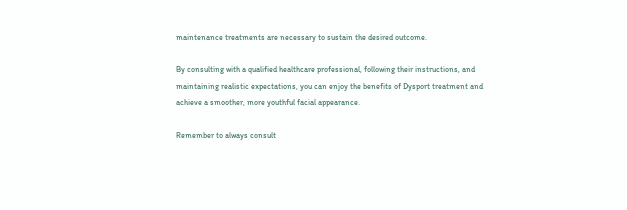maintenance treatments are necessary to sustain the desired outcome.

By consulting with a qualified healthcare professional, following their instructions, and maintaining realistic expectations, you can enjoy the benefits of Dysport treatment and achieve a smoother, more youthful facial appearance.

Remember to always consult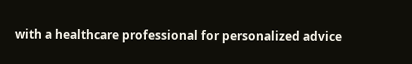with a healthcare professional for personalized advice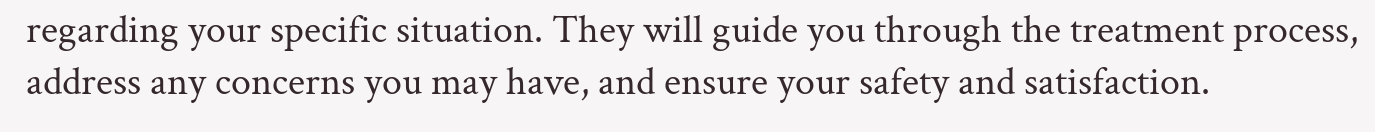regarding your specific situation. They will guide you through the treatment process, address any concerns you may have, and ensure your safety and satisfaction.